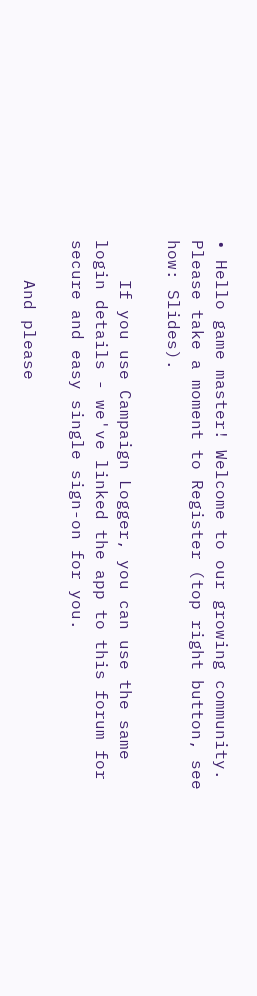• Hello game master! Welcome to our growing community. Please take a moment to Register (top right button, see how: Slides).

    If you use Campaign Logger, you can use the same login details - we've linked the app to this forum for secure and easy single sign-on for you.

    And please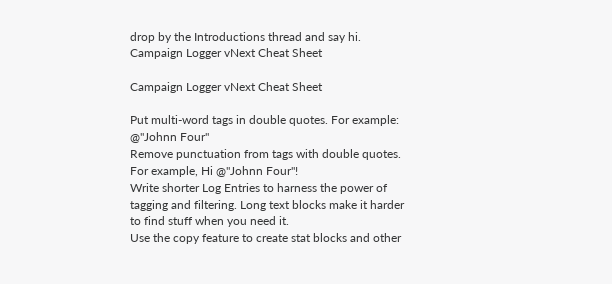drop by the Introductions thread and say hi.
Campaign Logger vNext Cheat Sheet

Campaign Logger vNext Cheat Sheet

Put multi-word tags in double quotes. For example: @"Johnn Four"
Remove punctuation from tags with double quotes. For example, Hi @"Johnn Four"!
Write shorter Log Entries to harness the power of tagging and filtering. Long text blocks make it harder to find stuff when you need it.
Use the copy feature to create stat blocks and other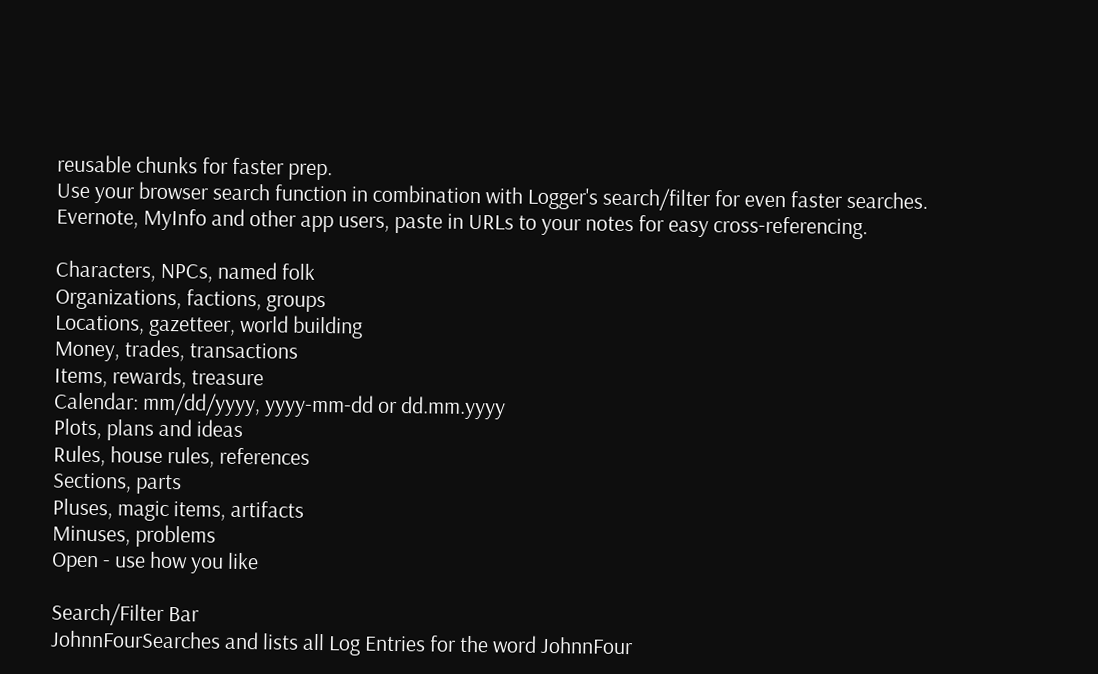reusable chunks for faster prep.
Use your browser search function in combination with Logger's search/filter for even faster searches.
Evernote, MyInfo and other app users, paste in URLs to your notes for easy cross-referencing.

Characters, NPCs, named folk
Organizations, factions, groups
Locations, gazetteer, world building
Money, trades, transactions
Items, rewards, treasure
Calendar: mm/dd/yyyy, yyyy-mm-dd or dd.mm.yyyy
Plots, plans and ideas
Rules, house rules, references
Sections, parts
Pluses, magic items, artifacts
Minuses, problems
Open - use how you like

Search/Filter Bar
JohnnFourSearches and lists all Log Entries for the word JohnnFour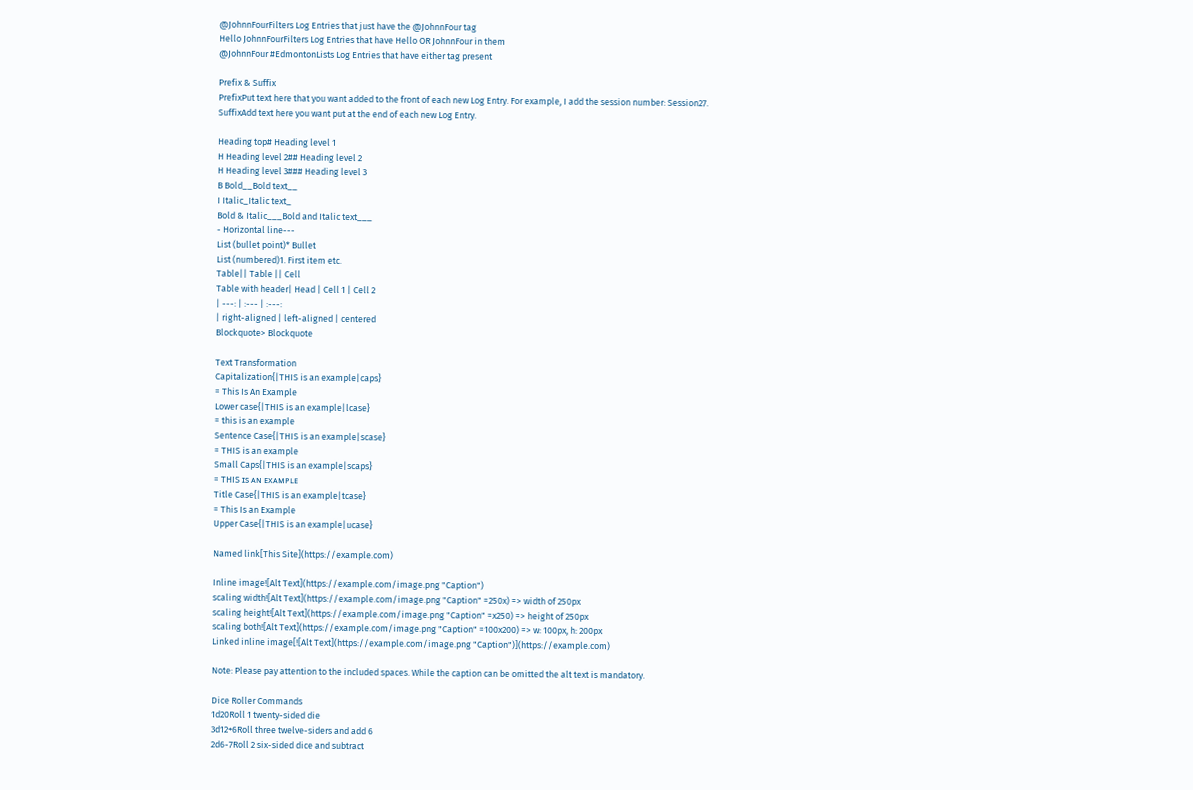@JohnnFourFilters Log Entries that just have the @JohnnFour tag
Hello JohnnFourFilters Log Entries that have Hello OR JohnnFour in them
@JohnnFour #EdmontonLists Log Entries that have either tag present

Prefix & Suffix
PrefixPut text here that you want added to the front of each new Log Entry. For example, I add the session number: Session27.
SuffixAdd text here you want put at the end of each new Log Entry.

Heading top# Heading level 1
H Heading level 2## Heading level 2
H Heading level 3### Heading level 3
B Bold__Bold text__
I Italic_Italic text_
Bold & Italic___Bold and Italic text___
- Horizontal line---
List (bullet point)* Bullet
List (numbered)1. First item etc.
Table|| Table || Cell
Table with header| Head | Cell 1 | Cell 2
| ---: | :--- | :---:
| right-aligned | left-aligned | centered
Blockquote> Blockquote

Text Transformation
Capitalization{|THIS is an example|caps}
= This Is An Example
Lower case{|THIS is an example|lcase}
= this is an example
Sentence Case{|THIS is an example|scase}
= THIS is an example
Small Caps{|THIS is an example|scaps}
= THIS ɪs ᴀɴ ᴇxᴀᴍᴘʟᴇ
Title Case{|THIS is an example|tcase}
= This Is an Example
Upper Case{|THIS is an example|ucase}

Named link[This Site](https://example.com)

Inline image![Alt Text](https://example.com/image.png "Caption")
scaling width![Alt Text](https://example.com/image.png "Caption" =250x) => width of 250px
scaling height![Alt Text](https://example.com/image.png "Caption" =x250) => height of 250px
scaling both![Alt Text](https://example.com/image.png "Caption" =100x200) => w: 100px, h: 200px
Linked inline image[![Alt Text](https://example.com/image.png "Caption")](https://example.com)

Note: Please pay attention to the included spaces. While the caption can be omitted the alt text is mandatory.

Dice Roller Commands
1d20Roll 1 twenty-sided die
3d12+6Roll three twelve-siders and add 6
2d6-7Roll 2 six-sided dice and subtract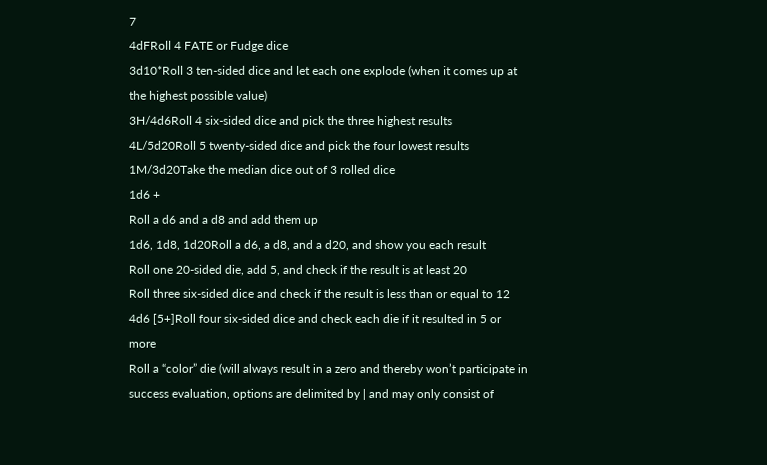7
4dFRoll 4 FATE or Fudge dice
3d10*Roll 3 ten-sided dice and let each one explode (when it comes up at the highest possible value)
3H/4d6Roll 4 six-sided dice and pick the three highest results
4L/5d20Roll 5 twenty-sided dice and pick the four lowest results
1M/3d20Take the median dice out of 3 rolled dice
1d6 +
Roll a d6 and a d8 and add them up
1d6, 1d8, 1d20Roll a d6, a d8, and a d20, and show you each result
Roll one 20-sided die, add 5, and check if the result is at least 20
Roll three six-sided dice and check if the result is less than or equal to 12
4d6 [5+]Roll four six-sided dice and check each die if it resulted in 5 or more
Roll a “color” die (will always result in a zero and thereby won’t participate in success evaluation, options are delimited by | and may only consist of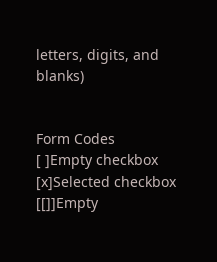letters, digits, and blanks)


Form Codes
[ ]Empty checkbox
[x]Selected checkbox
[[]]Empty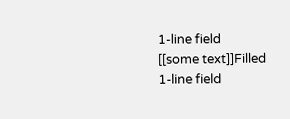1-line field
[[some text]]Filled 1-line field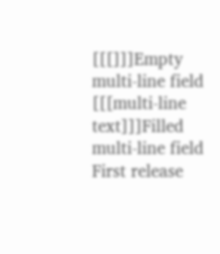[[[]]]Empty multi-line field
[[[multi-line text]]]Filled multi-line field
First release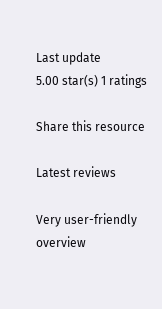Last update
5.00 star(s) 1 ratings

Share this resource

Latest reviews

Very user-friendly overview